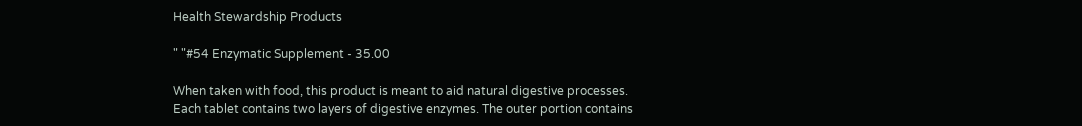Health Stewardship Products

" "#54 Enzymatic Supplement - 35.00

When taken with food, this product is meant to aid natural digestive processes. Each tablet contains two layers of digestive enzymes. The outer portion contains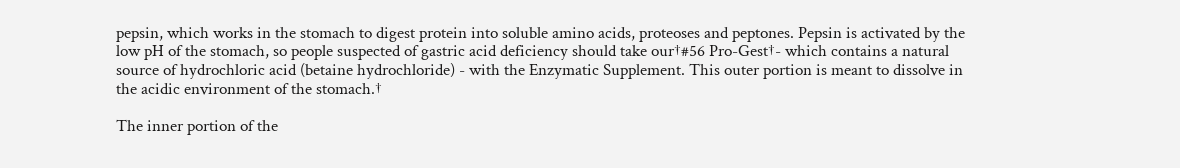pepsin, which works in the stomach to digest protein into soluble amino acids, proteoses and peptones. Pepsin is activated by the low pH of the stomach, so people suspected of gastric acid deficiency should take our†#56 Pro-Gest†- which contains a natural source of hydrochloric acid (betaine hydrochloride) - with the Enzymatic Supplement. This outer portion is meant to dissolve in the acidic environment of the stomach.†

The inner portion of the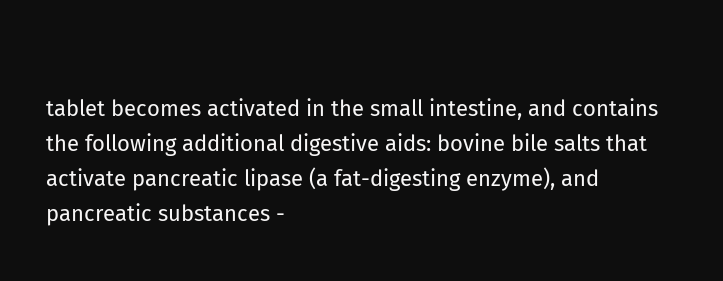tablet becomes activated in the small intestine, and contains the following additional digestive aids: bovine bile salts that activate pancreatic lipase (a fat-digesting enzyme), and pancreatic substances -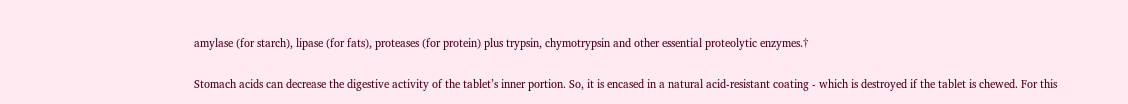amylase (for starch), lipase (for fats), proteases (for protein) plus trypsin, chymotrypsin and other essential proteolytic enzymes.†

Stomach acids can decrease the digestive activity of the tablet’s inner portion. So, it is encased in a natural acid-resistant coating - which is destroyed if the tablet is chewed. For this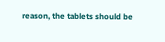reason, the tablets should be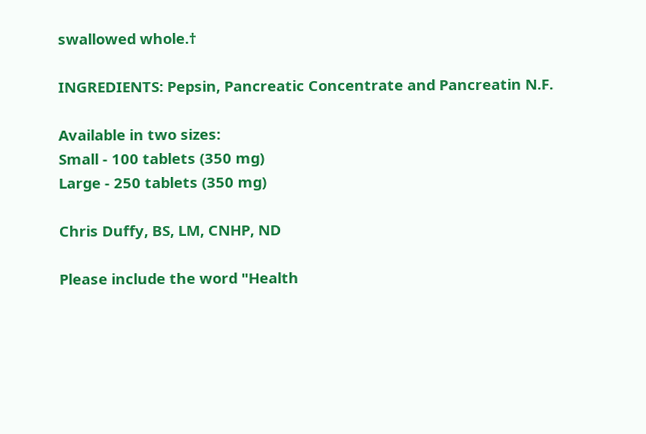swallowed whole.†

INGREDIENTS: Pepsin, Pancreatic Concentrate and Pancreatin N.F.

Available in two sizes:
Small - 100 tablets (350 mg)
Large - 250 tablets (350 mg)

Chris Duffy, BS, LM, CNHP, ND

Please include the word "Health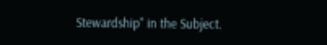Stewardship" in the Subject.